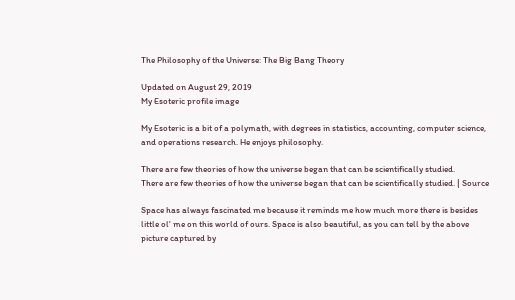The Philosophy of the Universe: The Big Bang Theory

Updated on August 29, 2019
My Esoteric profile image

My Esoteric is a bit of a polymath, with degrees in statistics, accounting, computer science, and operations research. He enjoys philosophy.

There are few theories of how the universe began that can be scientifically studied.
There are few theories of how the universe began that can be scientifically studied. | Source

Space has always fascinated me because it reminds me how much more there is besides little ol' me on this world of ours. Space is also beautiful, as you can tell by the above picture captured by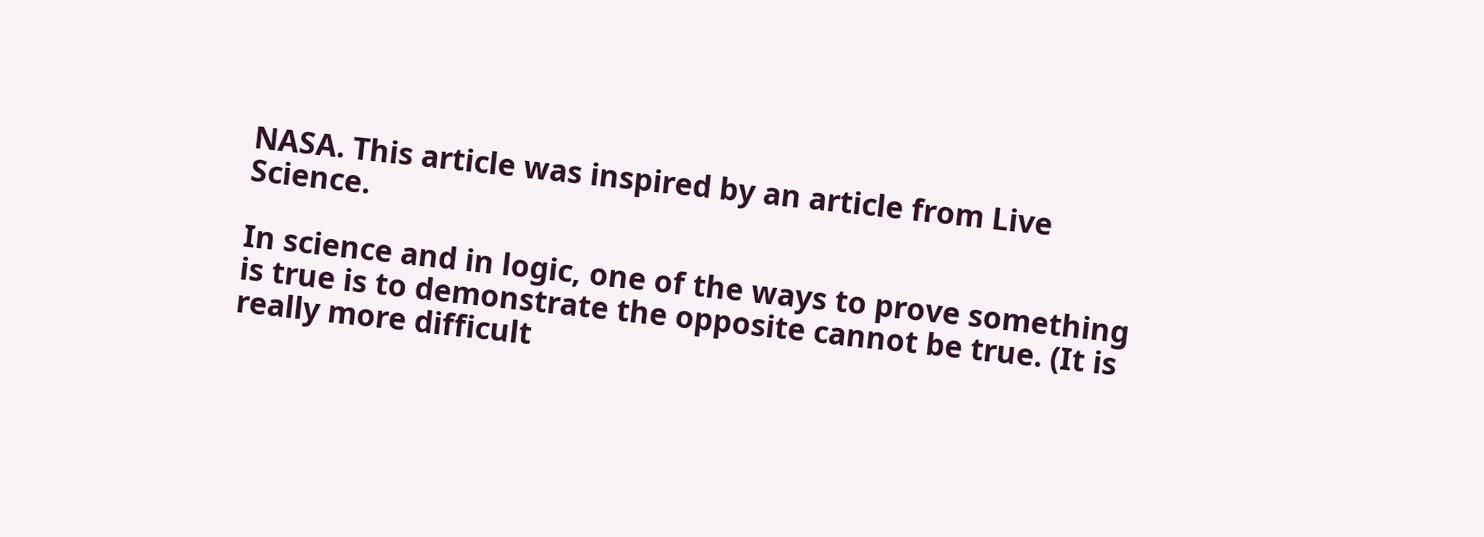NASA. This article was inspired by an article from Live Science.

In science and in logic, one of the ways to prove something is true is to demonstrate the opposite cannot be true. (It is really more difficult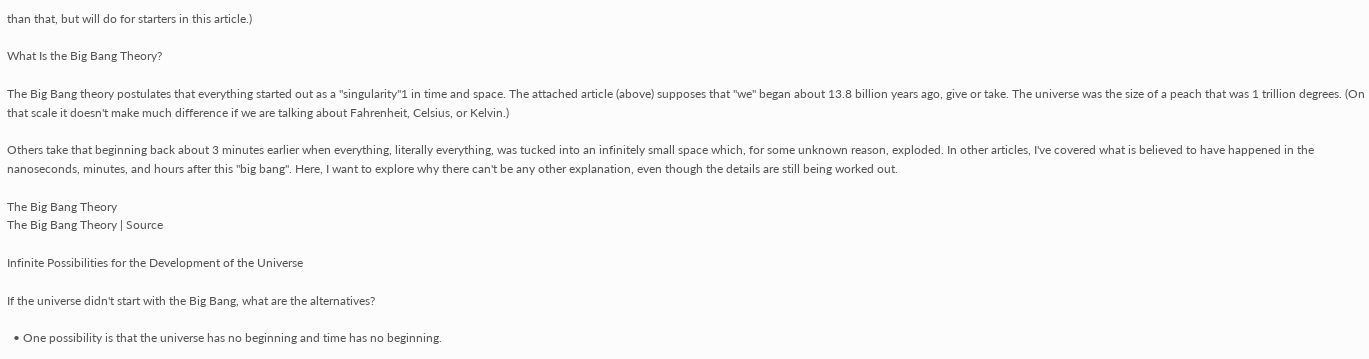than that, but will do for starters in this article.)

What Is the Big Bang Theory?

The Big Bang theory postulates that everything started out as a "singularity"1 in time and space. The attached article (above) supposes that "we" began about 13.8 billion years ago, give or take. The universe was the size of a peach that was 1 trillion degrees. (On that scale it doesn't make much difference if we are talking about Fahrenheit, Celsius, or Kelvin.)

Others take that beginning back about 3 minutes earlier when everything, literally everything, was tucked into an infinitely small space which, for some unknown reason, exploded. In other articles, I've covered what is believed to have happened in the nanoseconds, minutes, and hours after this "big bang". Here, I want to explore why there can't be any other explanation, even though the details are still being worked out.

The Big Bang Theory
The Big Bang Theory | Source

Infinite Possibilities for the Development of the Universe

If the universe didn't start with the Big Bang, what are the alternatives?

  • One possibility is that the universe has no beginning and time has no beginning.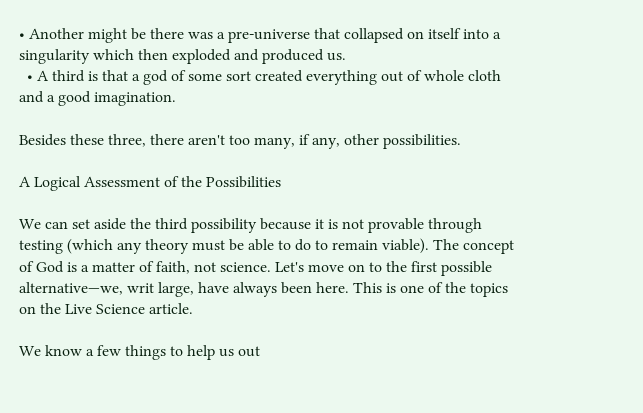• Another might be there was a pre-universe that collapsed on itself into a singularity which then exploded and produced us.
  • A third is that a god of some sort created everything out of whole cloth and a good imagination.

Besides these three, there aren't too many, if any, other possibilities.

A Logical Assessment of the Possibilities

We can set aside the third possibility because it is not provable through testing (which any theory must be able to do to remain viable). The concept of God is a matter of faith, not science. Let's move on to the first possible alternative—we, writ large, have always been here. This is one of the topics on the Live Science article.

We know a few things to help us out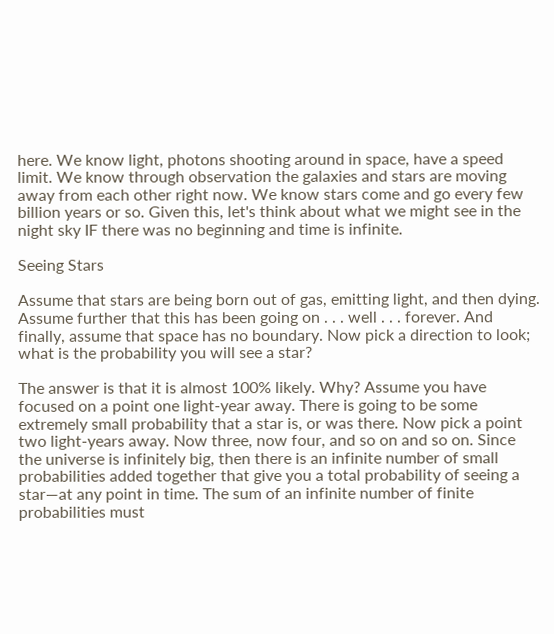here. We know light, photons shooting around in space, have a speed limit. We know through observation the galaxies and stars are moving away from each other right now. We know stars come and go every few billion years or so. Given this, let's think about what we might see in the night sky IF there was no beginning and time is infinite.

Seeing Stars

Assume that stars are being born out of gas, emitting light, and then dying. Assume further that this has been going on . . . well . . . forever. And finally, assume that space has no boundary. Now pick a direction to look; what is the probability you will see a star?

The answer is that it is almost 100% likely. Why? Assume you have focused on a point one light-year away. There is going to be some extremely small probability that a star is, or was there. Now pick a point two light-years away. Now three, now four, and so on and so on. Since the universe is infinitely big, then there is an infinite number of small probabilities added together that give you a total probability of seeing a star—at any point in time. The sum of an infinite number of finite probabilities must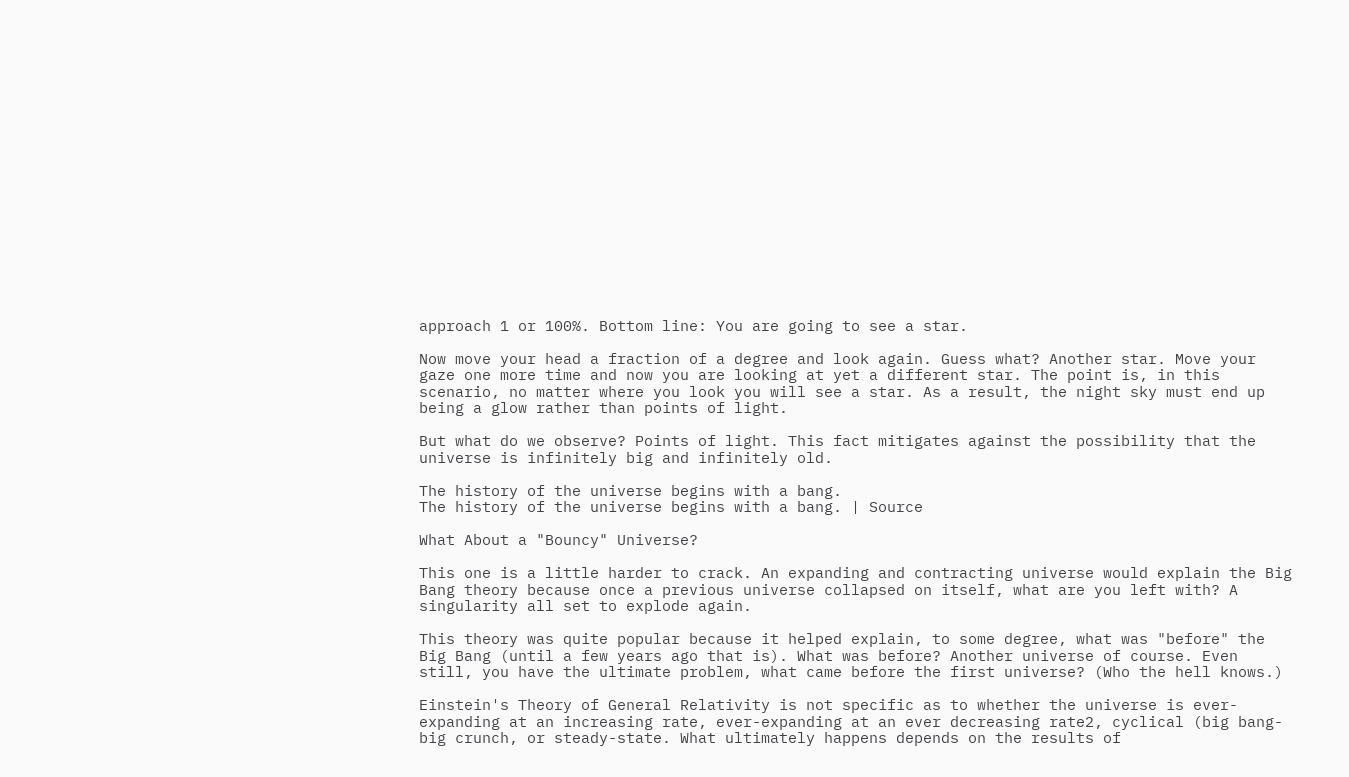approach 1 or 100%. Bottom line: You are going to see a star.

Now move your head a fraction of a degree and look again. Guess what? Another star. Move your gaze one more time and now you are looking at yet a different star. The point is, in this scenario, no matter where you look you will see a star. As a result, the night sky must end up being a glow rather than points of light.

But what do we observe? Points of light. This fact mitigates against the possibility that the universe is infinitely big and infinitely old.

The history of the universe begins with a bang.
The history of the universe begins with a bang. | Source

What About a "Bouncy" Universe?

This one is a little harder to crack. An expanding and contracting universe would explain the Big Bang theory because once a previous universe collapsed on itself, what are you left with? A singularity all set to explode again.

This theory was quite popular because it helped explain, to some degree, what was "before" the Big Bang (until a few years ago that is). What was before? Another universe of course. Even still, you have the ultimate problem, what came before the first universe? (Who the hell knows.)

Einstein's Theory of General Relativity is not specific as to whether the universe is ever-expanding at an increasing rate, ever-expanding at an ever decreasing rate2, cyclical (big bang-big crunch, or steady-state. What ultimately happens depends on the results of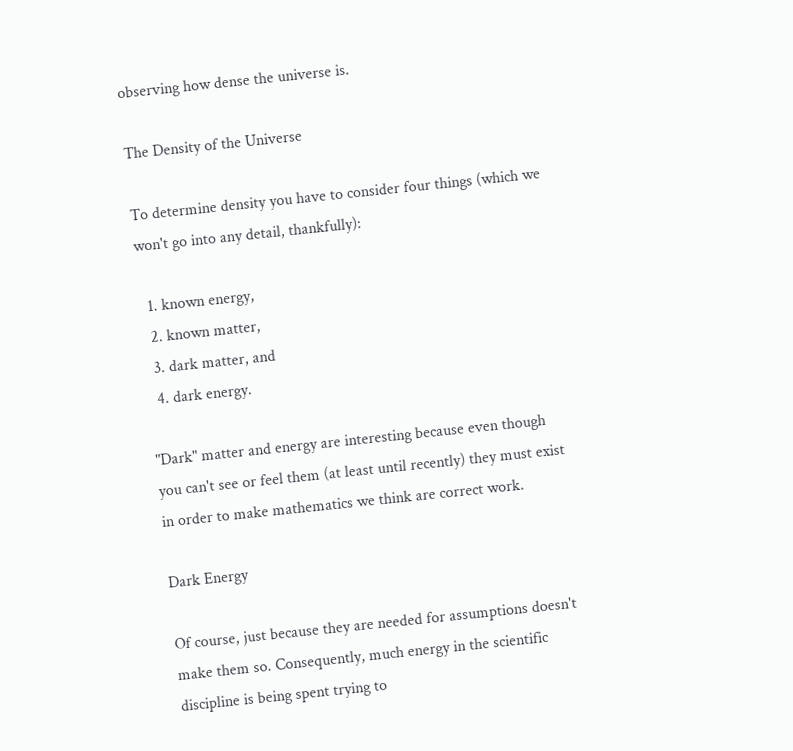observing how dense the universe is.

The Density of the Universe

To determine density you have to consider four things (which we won't go into any detail, thankfully):

  1. known energy,
  2. known matter,
  3. dark matter, and
  4. dark energy.

"Dark" matter and energy are interesting because even though you can't see or feel them (at least until recently) they must exist in order to make mathematics we think are correct work.

Dark Energy

Of course, just because they are needed for assumptions doesn't make them so. Consequently, much energy in the scientific discipline is being spent trying to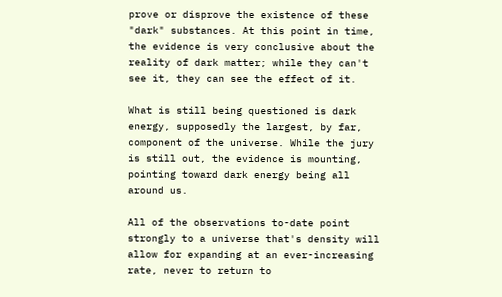prove or disprove the existence of these "dark" substances. At this point in time, the evidence is very conclusive about the reality of dark matter; while they can't see it, they can see the effect of it.

What is still being questioned is dark energy, supposedly the largest, by far, component of the universe. While the jury is still out, the evidence is mounting, pointing toward dark energy being all around us.

All of the observations to-date point strongly to a universe that's density will allow for expanding at an ever-increasing rate, never to return to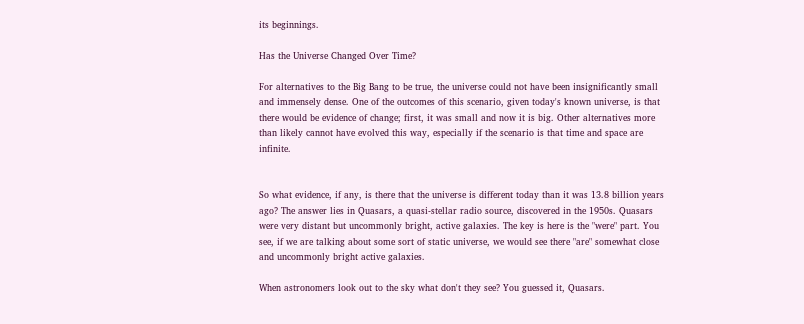its beginnings.

Has the Universe Changed Over Time?

For alternatives to the Big Bang to be true, the universe could not have been insignificantly small and immensely dense. One of the outcomes of this scenario, given today's known universe, is that there would be evidence of change; first, it was small and now it is big. Other alternatives more than likely cannot have evolved this way, especially if the scenario is that time and space are infinite.


So what evidence, if any, is there that the universe is different today than it was 13.8 billion years ago? The answer lies in Quasars, a quasi-stellar radio source, discovered in the 1950s. Quasars were very distant but uncommonly bright, active galaxies. The key is here is the "were" part. You see, if we are talking about some sort of static universe, we would see there "are" somewhat close and uncommonly bright active galaxies.

When astronomers look out to the sky what don't they see? You guessed it, Quasars.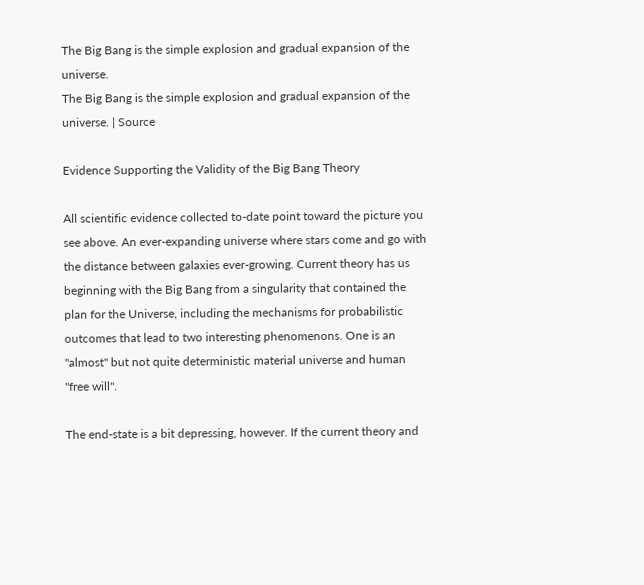The Big Bang is the simple explosion and gradual expansion of the universe.
The Big Bang is the simple explosion and gradual expansion of the universe. | Source

Evidence Supporting the Validity of the Big Bang Theory

All scientific evidence collected to-date point toward the picture you see above. An ever-expanding universe where stars come and go with the distance between galaxies ever-growing. Current theory has us beginning with the Big Bang from a singularity that contained the plan for the Universe, including the mechanisms for probabilistic outcomes that lead to two interesting phenomenons. One is an "almost" but not quite deterministic material universe and human "free will".

The end-state is a bit depressing, however. If the current theory and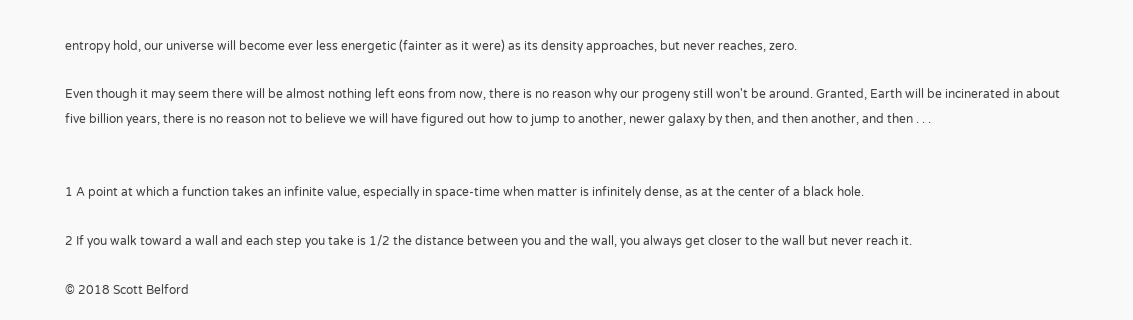entropy hold, our universe will become ever less energetic (fainter as it were) as its density approaches, but never reaches, zero.

Even though it may seem there will be almost nothing left eons from now, there is no reason why our progeny still won't be around. Granted, Earth will be incinerated in about five billion years, there is no reason not to believe we will have figured out how to jump to another, newer galaxy by then, and then another, and then . . .


1 A point at which a function takes an infinite value, especially in space-time when matter is infinitely dense, as at the center of a black hole.

2 If you walk toward a wall and each step you take is 1/2 the distance between you and the wall, you always get closer to the wall but never reach it.

© 2018 Scott Belford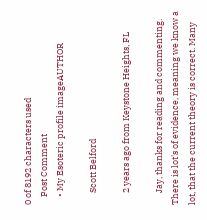0 of 8192 characters used
    Post Comment
    • My Esoteric profile imageAUTHOR

      Scott Belford

      2 years ago from Keystone Heights, FL

      Jay, thanks for reading and commenting. There is lot's of evidence, meaning we know a lot, that the current theory is correct. Many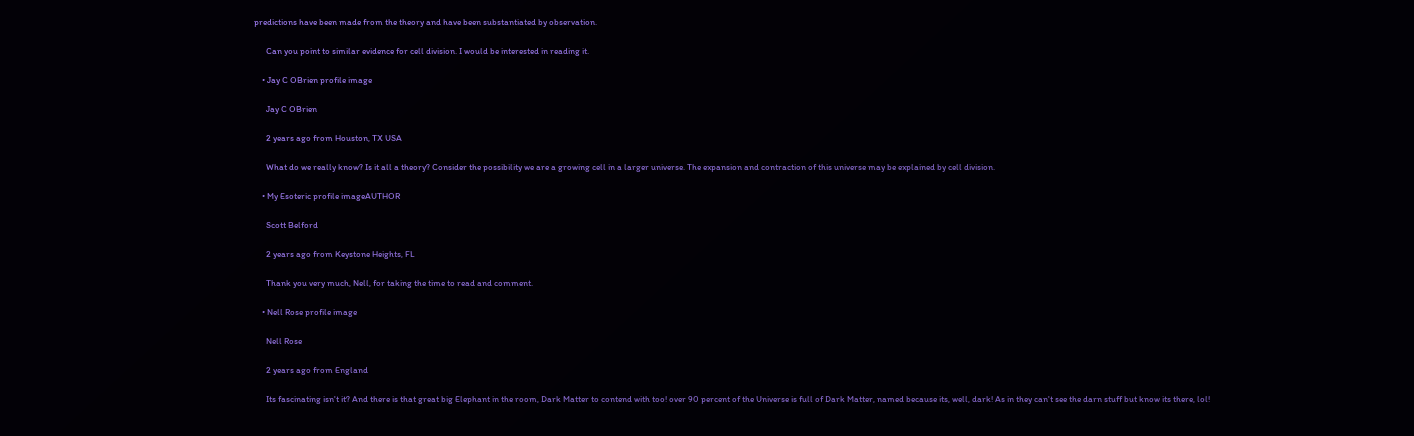predictions have been made from the theory and have been substantiated by observation.

      Can you point to similar evidence for cell division. I would be interested in reading it.

    • Jay C OBrien profile image

      Jay C OBrien

      2 years ago from Houston, TX USA

      What do we really know? Is it all a theory? Consider the possibility we are a growing cell in a larger universe. The expansion and contraction of this universe may be explained by cell division.

    • My Esoteric profile imageAUTHOR

      Scott Belford

      2 years ago from Keystone Heights, FL

      Thank you very much, Nell, for taking the time to read and comment.

    • Nell Rose profile image

      Nell Rose

      2 years ago from England

      Its fascinating isn't it? And there is that great big Elephant in the room, Dark Matter to contend with too! over 90 percent of the Universe is full of Dark Matter, named because its, well, dark! As in they can't see the darn stuff but know its there, lol!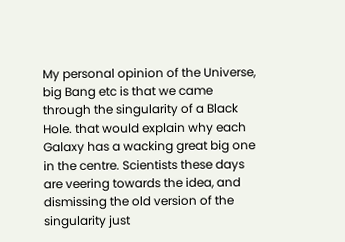My personal opinion of the Universe, big Bang etc is that we came through the singularity of a Black Hole. that would explain why each Galaxy has a wacking great big one in the centre. Scientists these days are veering towards the idea, and dismissing the old version of the singularity just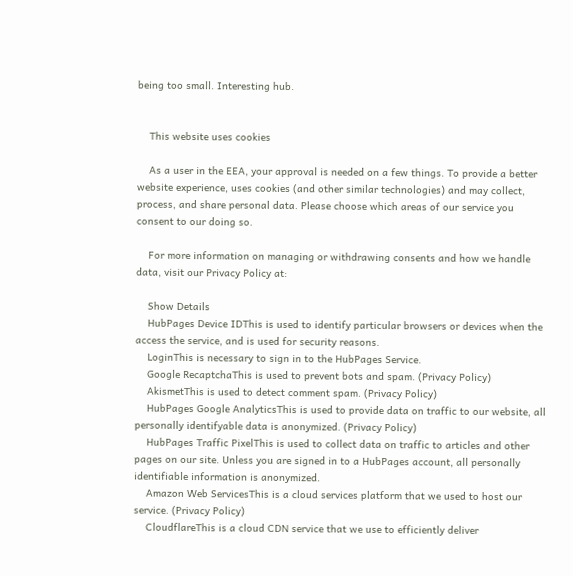being too small. Interesting hub.


    This website uses cookies

    As a user in the EEA, your approval is needed on a few things. To provide a better website experience, uses cookies (and other similar technologies) and may collect, process, and share personal data. Please choose which areas of our service you consent to our doing so.

    For more information on managing or withdrawing consents and how we handle data, visit our Privacy Policy at:

    Show Details
    HubPages Device IDThis is used to identify particular browsers or devices when the access the service, and is used for security reasons.
    LoginThis is necessary to sign in to the HubPages Service.
    Google RecaptchaThis is used to prevent bots and spam. (Privacy Policy)
    AkismetThis is used to detect comment spam. (Privacy Policy)
    HubPages Google AnalyticsThis is used to provide data on traffic to our website, all personally identifyable data is anonymized. (Privacy Policy)
    HubPages Traffic PixelThis is used to collect data on traffic to articles and other pages on our site. Unless you are signed in to a HubPages account, all personally identifiable information is anonymized.
    Amazon Web ServicesThis is a cloud services platform that we used to host our service. (Privacy Policy)
    CloudflareThis is a cloud CDN service that we use to efficiently deliver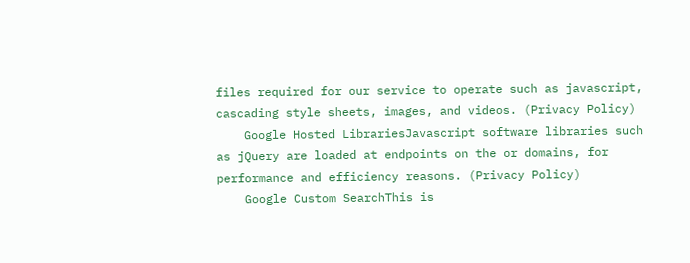files required for our service to operate such as javascript, cascading style sheets, images, and videos. (Privacy Policy)
    Google Hosted LibrariesJavascript software libraries such as jQuery are loaded at endpoints on the or domains, for performance and efficiency reasons. (Privacy Policy)
    Google Custom SearchThis is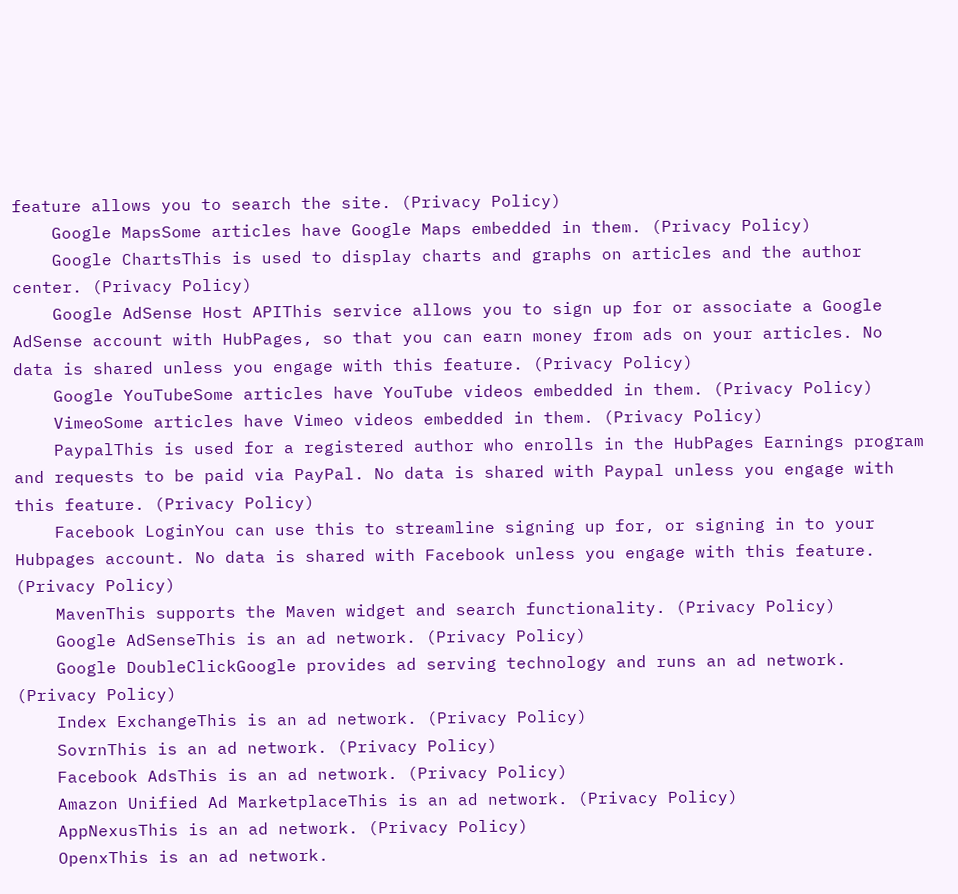feature allows you to search the site. (Privacy Policy)
    Google MapsSome articles have Google Maps embedded in them. (Privacy Policy)
    Google ChartsThis is used to display charts and graphs on articles and the author center. (Privacy Policy)
    Google AdSense Host APIThis service allows you to sign up for or associate a Google AdSense account with HubPages, so that you can earn money from ads on your articles. No data is shared unless you engage with this feature. (Privacy Policy)
    Google YouTubeSome articles have YouTube videos embedded in them. (Privacy Policy)
    VimeoSome articles have Vimeo videos embedded in them. (Privacy Policy)
    PaypalThis is used for a registered author who enrolls in the HubPages Earnings program and requests to be paid via PayPal. No data is shared with Paypal unless you engage with this feature. (Privacy Policy)
    Facebook LoginYou can use this to streamline signing up for, or signing in to your Hubpages account. No data is shared with Facebook unless you engage with this feature. (Privacy Policy)
    MavenThis supports the Maven widget and search functionality. (Privacy Policy)
    Google AdSenseThis is an ad network. (Privacy Policy)
    Google DoubleClickGoogle provides ad serving technology and runs an ad network. (Privacy Policy)
    Index ExchangeThis is an ad network. (Privacy Policy)
    SovrnThis is an ad network. (Privacy Policy)
    Facebook AdsThis is an ad network. (Privacy Policy)
    Amazon Unified Ad MarketplaceThis is an ad network. (Privacy Policy)
    AppNexusThis is an ad network. (Privacy Policy)
    OpenxThis is an ad network.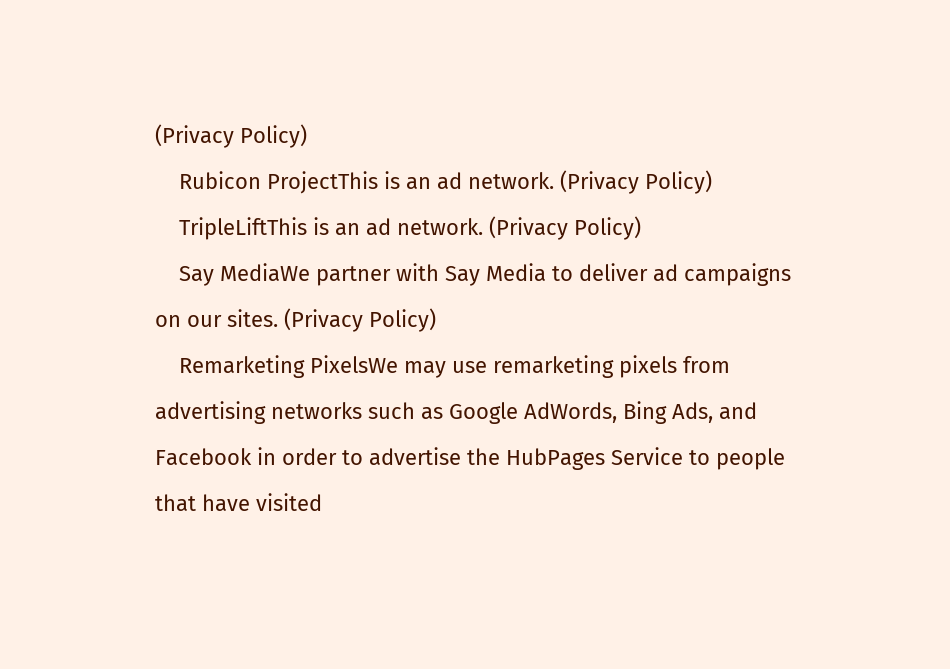(Privacy Policy)
    Rubicon ProjectThis is an ad network. (Privacy Policy)
    TripleLiftThis is an ad network. (Privacy Policy)
    Say MediaWe partner with Say Media to deliver ad campaigns on our sites. (Privacy Policy)
    Remarketing PixelsWe may use remarketing pixels from advertising networks such as Google AdWords, Bing Ads, and Facebook in order to advertise the HubPages Service to people that have visited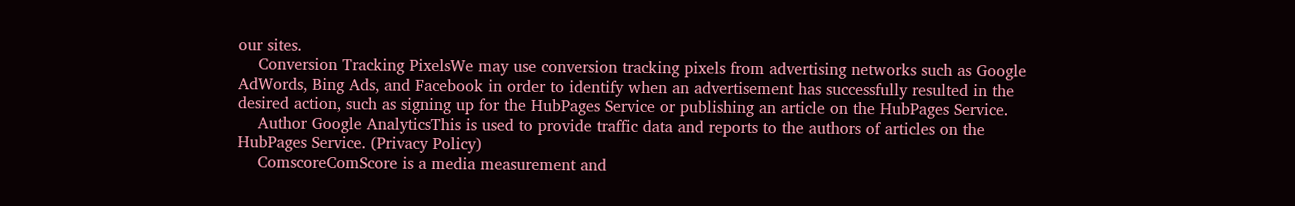our sites.
    Conversion Tracking PixelsWe may use conversion tracking pixels from advertising networks such as Google AdWords, Bing Ads, and Facebook in order to identify when an advertisement has successfully resulted in the desired action, such as signing up for the HubPages Service or publishing an article on the HubPages Service.
    Author Google AnalyticsThis is used to provide traffic data and reports to the authors of articles on the HubPages Service. (Privacy Policy)
    ComscoreComScore is a media measurement and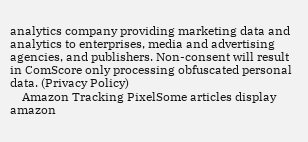analytics company providing marketing data and analytics to enterprises, media and advertising agencies, and publishers. Non-consent will result in ComScore only processing obfuscated personal data. (Privacy Policy)
    Amazon Tracking PixelSome articles display amazon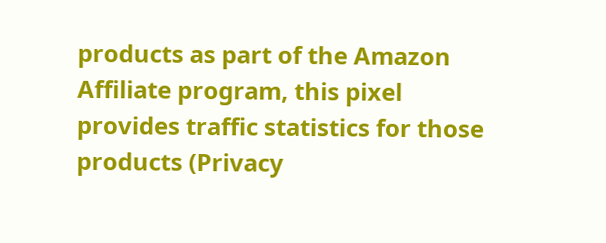products as part of the Amazon Affiliate program, this pixel provides traffic statistics for those products (Privacy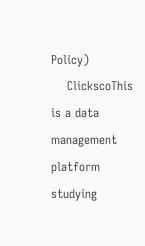Policy)
    ClickscoThis is a data management platform studying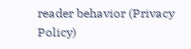reader behavior (Privacy Policy)